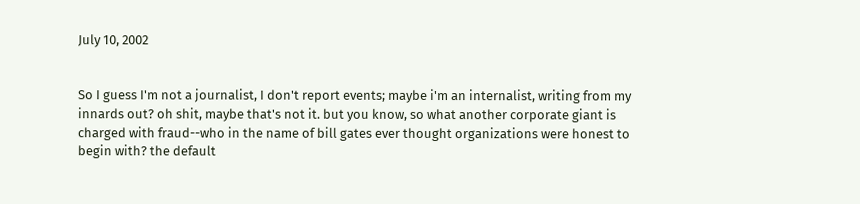July 10, 2002


So I guess I'm not a journalist, I don't report events; maybe i'm an internalist, writing from my innards out? oh shit, maybe that's not it. but you know, so what another corporate giant is charged with fraud--who in the name of bill gates ever thought organizations were honest to begin with? the default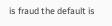is fraud the default is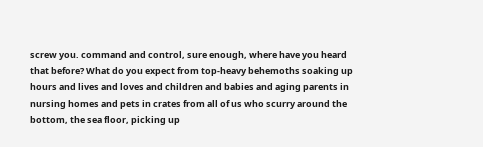screw you. command and control, sure enough, where have you heard that before? What do you expect from top-heavy behemoths soaking up hours and lives and loves and children and babies and aging parents in nursing homes and pets in crates from all of us who scurry around the bottom, the sea floor, picking up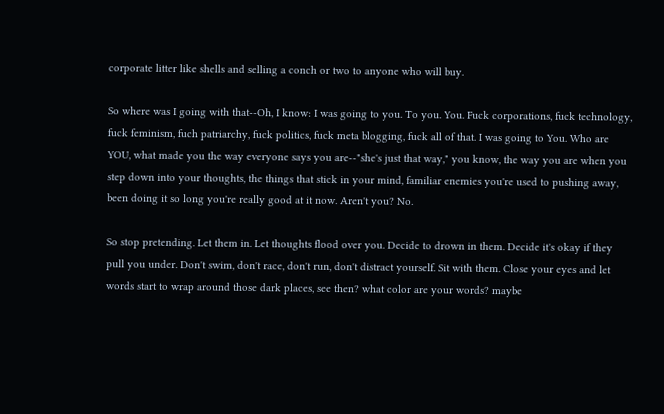corporate litter like shells and selling a conch or two to anyone who will buy.

So where was I going with that--Oh, I know: I was going to you. To you. You. Fuck corporations, fuck technology, fuck feminism, fuch patriarchy, fuck politics, fuck meta blogging, fuck all of that. I was going to You. Who are YOU, what made you the way everyone says you are--"she's just that way," you know, the way you are when you step down into your thoughts, the things that stick in your mind, familiar enemies you're used to pushing away, been doing it so long you're really good at it now. Aren't you? No.

So stop pretending. Let them in. Let thoughts flood over you. Decide to drown in them. Decide it's okay if they pull you under. Don't swim, don't race, don't run, don't distract yourself. Sit with them. Close your eyes and let words start to wrap around those dark places, see then? what color are your words? maybe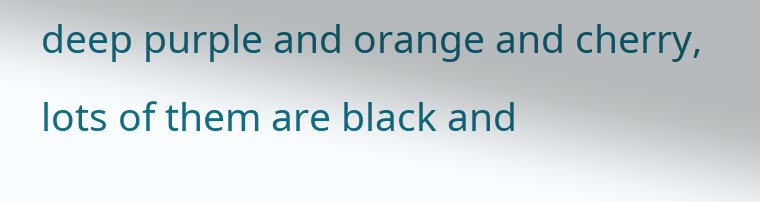deep purple and orange and cherry, lots of them are black and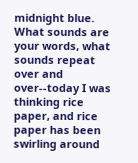midnight blue. What sounds are your words, what sounds repeat over and over--today I was thinking rice paper, and rice paper has been swirling around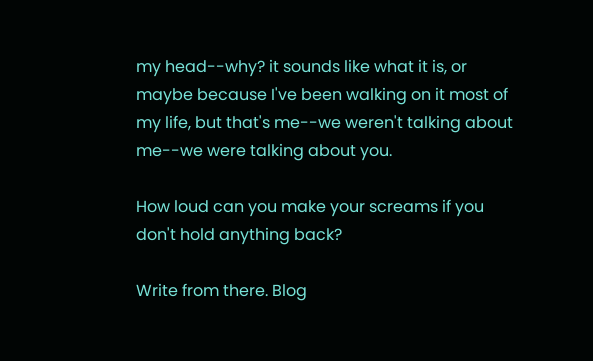my head--why? it sounds like what it is, or maybe because I've been walking on it most of my life, but that's me--we weren't talking about me--we were talking about you.

How loud can you make your screams if you don't hold anything back?

Write from there. Blog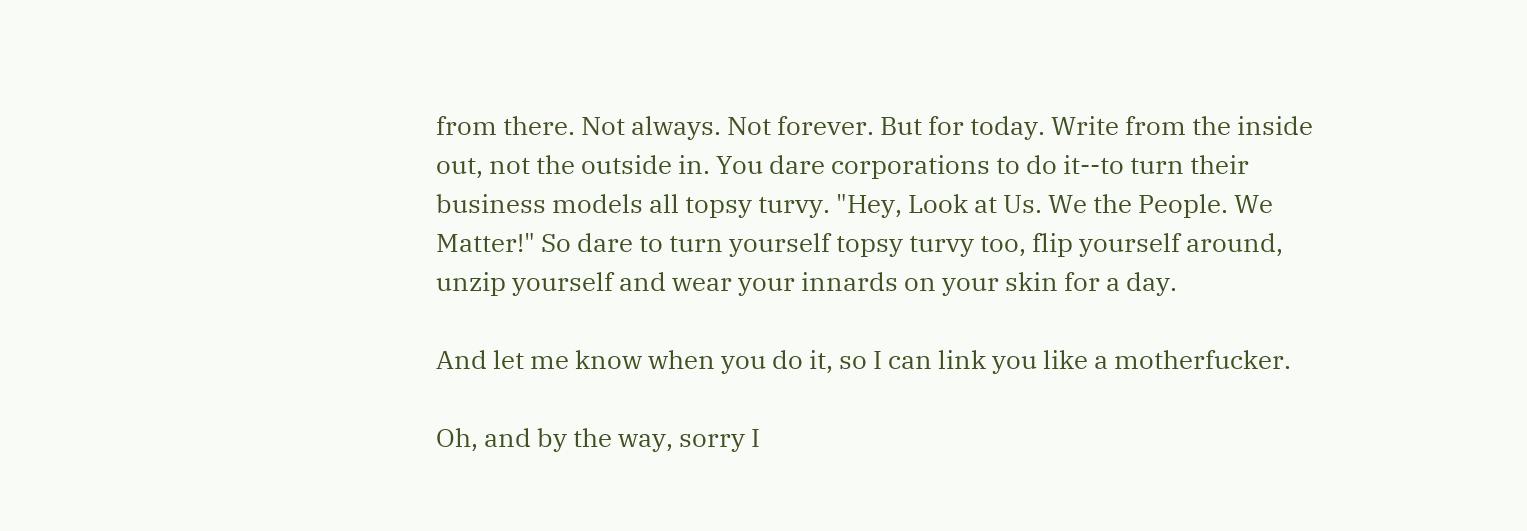from there. Not always. Not forever. But for today. Write from the inside out, not the outside in. You dare corporations to do it--to turn their business models all topsy turvy. "Hey, Look at Us. We the People. We Matter!" So dare to turn yourself topsy turvy too, flip yourself around, unzip yourself and wear your innards on your skin for a day.

And let me know when you do it, so I can link you like a motherfucker.

Oh, and by the way, sorry I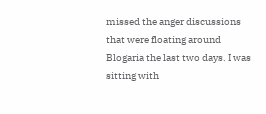missed the anger discussions that were floating around Blogaria the last two days. I was sitting with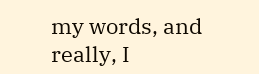my words, and really, I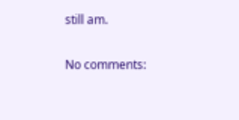still am.

No comments: